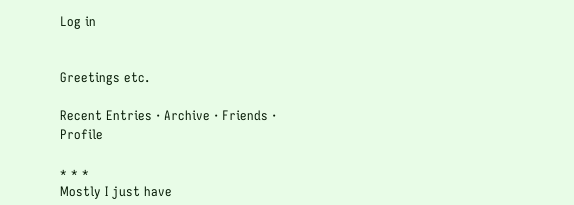Log in


Greetings etc.

Recent Entries · Archive · Friends · Profile

* * *
Mostly I just have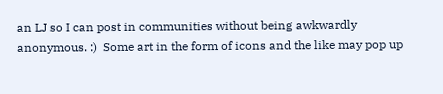an LJ so I can post in communities without being awkwardly anonymous. :)  Some art in the form of icons and the like may pop up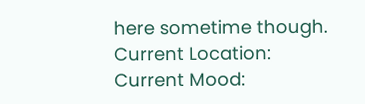here sometime though.
Current Location:
Current Mood: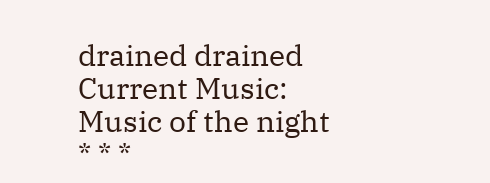drained drained
Current Music:
Music of the night
* * *